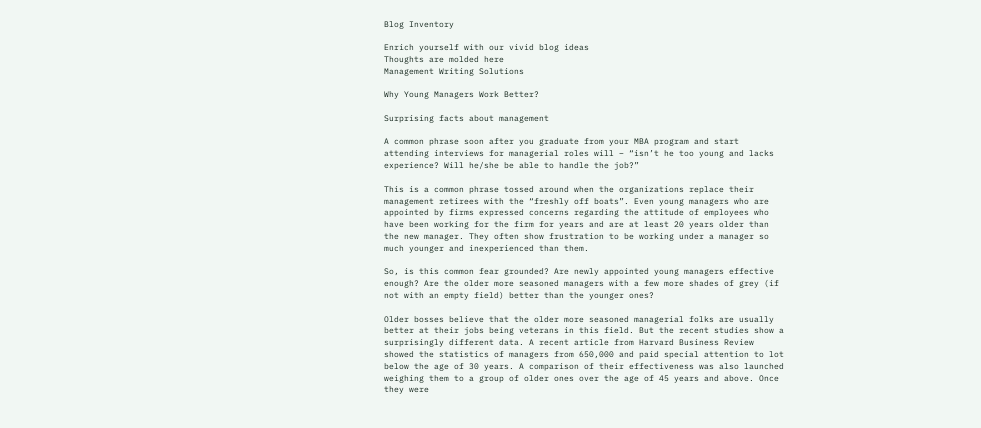Blog Inventory

Enrich yourself with our vivid blog ideas
Thoughts are molded here
Management Writing Solutions

Why Young Managers Work Better?

Surprising facts about management

A common phrase soon after you graduate from your MBA program and start attending interviews for managerial roles will – “isn’t he too young and lacks experience? Will he/she be able to handle the job?”

This is a common phrase tossed around when the organizations replace their management retirees with the “freshly off boats”. Even young managers who are appointed by firms expressed concerns regarding the attitude of employees who have been working for the firm for years and are at least 20 years older than the new manager. They often show frustration to be working under a manager so much younger and inexperienced than them.

So, is this common fear grounded? Are newly appointed young managers effective enough? Are the older more seasoned managers with a few more shades of grey (if not with an empty field) better than the younger ones?

Older bosses believe that the older more seasoned managerial folks are usually better at their jobs being veterans in this field. But the recent studies show a surprisingly different data. A recent article from Harvard Business Review showed the statistics of managers from 650,000 and paid special attention to lot below the age of 30 years. A comparison of their effectiveness was also launched weighing them to a group of older ones over the age of 45 years and above. Once they were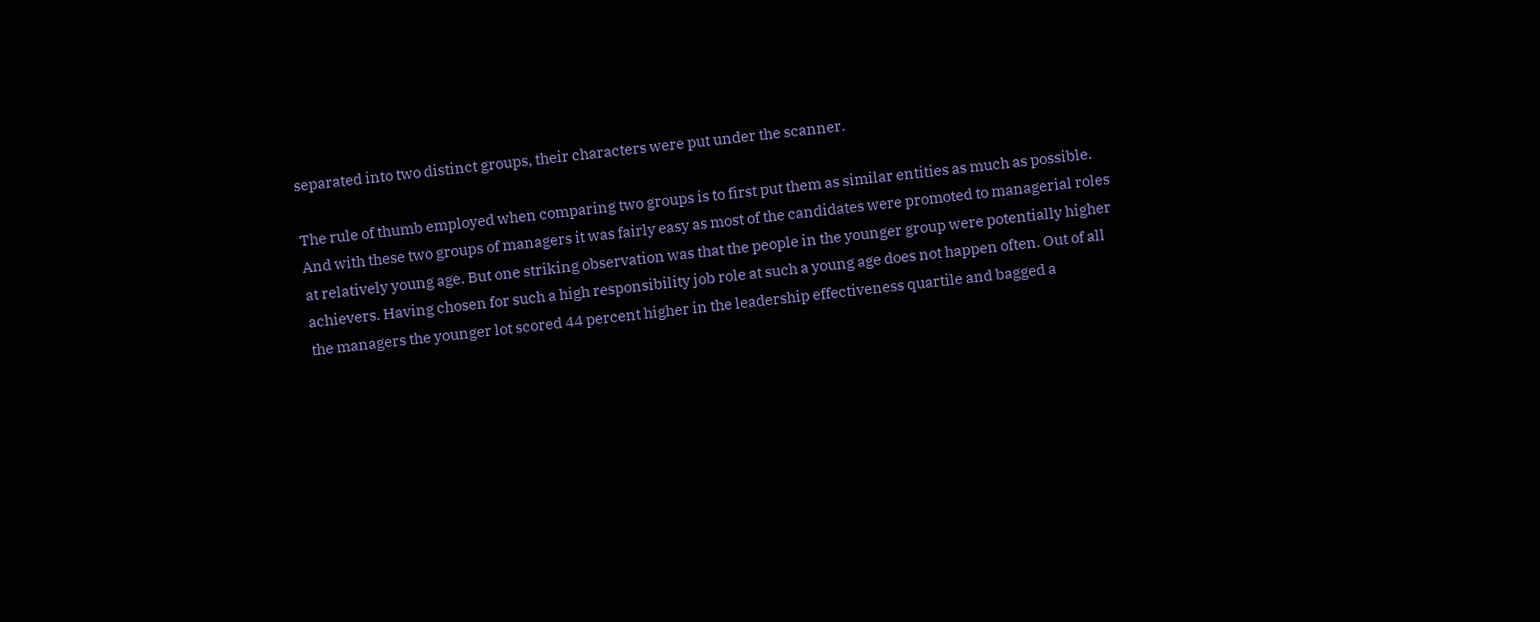separated into two distinct groups, their characters were put under the scanner.

The rule of thumb employed when comparing two groups is to first put them as similar entities as much as possible. And with these two groups of managers it was fairly easy as most of the candidates were promoted to managerial roles at relatively young age. But one striking observation was that the people in the younger group were potentially higher achievers. Having chosen for such a high responsibility job role at such a young age does not happen often. Out of all the managers the younger lot scored 44 percent higher in the leadership effectiveness quartile and bagged a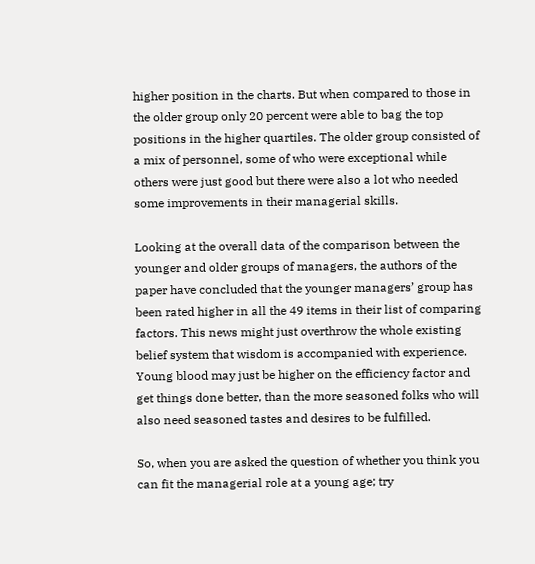higher position in the charts. But when compared to those in the older group only 20 percent were able to bag the top positions in the higher quartiles. The older group consisted of a mix of personnel, some of who were exceptional while others were just good but there were also a lot who needed some improvements in their managerial skills.

Looking at the overall data of the comparison between the younger and older groups of managers, the authors of the paper have concluded that the younger managers’ group has been rated higher in all the 49 items in their list of comparing factors. This news might just overthrow the whole existing belief system that wisdom is accompanied with experience. Young blood may just be higher on the efficiency factor and get things done better, than the more seasoned folks who will also need seasoned tastes and desires to be fulfilled.

So, when you are asked the question of whether you think you can fit the managerial role at a young age; try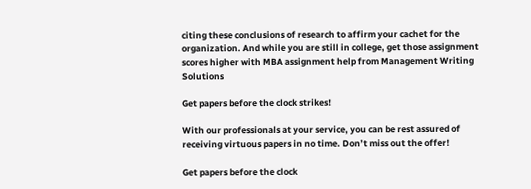citing these conclusions of research to affirm your cachet for the organization. And while you are still in college, get those assignment scores higher with MBA assignment help from Management Writing Solutions

Get papers before the clock strikes!

With our professionals at your service, you can be rest assured of receiving virtuous papers in no time. Don’t miss out the offer!

Get papers before the clock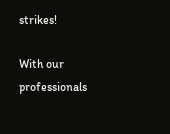strikes!

With our professionals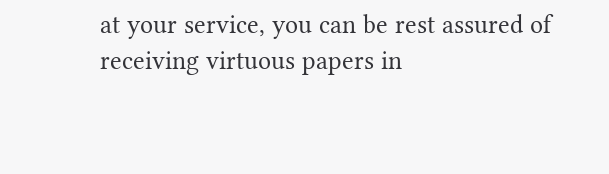at your service, you can be rest assured of receiving virtuous papers in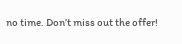no time. Don’t miss out the offer!